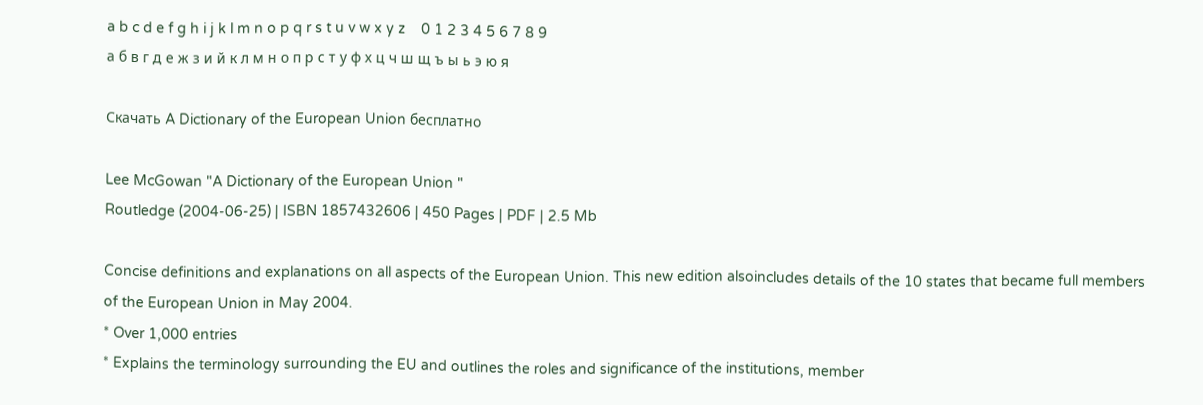a b c d e f g h i j k l m n o p q r s t u v w x y z    0 1 2 3 4 5 6 7 8 9
а б в г д е ж з и й к л м н о п р с т у ф х ц ч ш щ ъ ы ь э ю я

Скачать A Dictionary of the European Union бесплатно

Lee McGowan "A Dictionary of the European Union "
Routledge (2004-06-25) | ISBN 1857432606 | 450 Pages | PDF | 2.5 Mb

Concise definitions and explanations on all aspects of the European Union. This new edition alsoincludes details of the 10 states that became full members of the European Union in May 2004.
* Over 1,000 entries
* Explains the terminology surrounding the EU and outlines the roles and significance of the institutions, member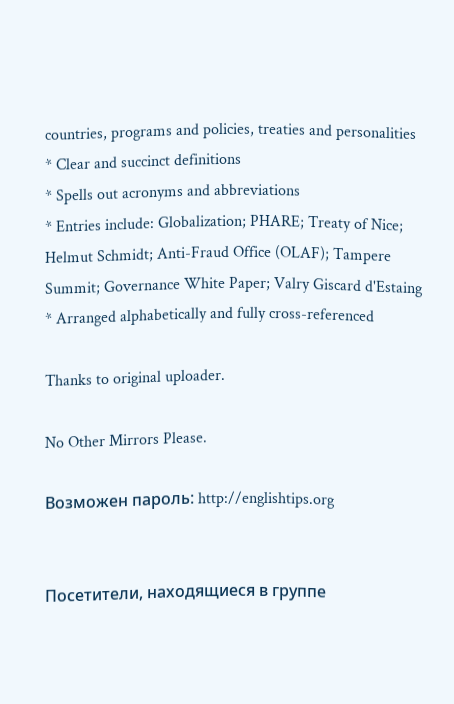countries, programs and policies, treaties and personalities
* Clear and succinct definitions
* Spells out acronyms and abbreviations
* Entries include: Globalization; PHARE; Treaty of Nice; Helmut Schmidt; Anti-Fraud Office (OLAF); Tampere Summit; Governance White Paper; Valry Giscard d'Estaing
* Arranged alphabetically and fully cross-referenced

Thanks to original uploader.

No Other Mirrors Please.

Возможен пароль: http://englishtips.org


Посетители, находящиеся в группе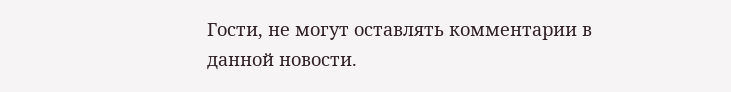Гости, не могут оставлять комментарии в данной новости.